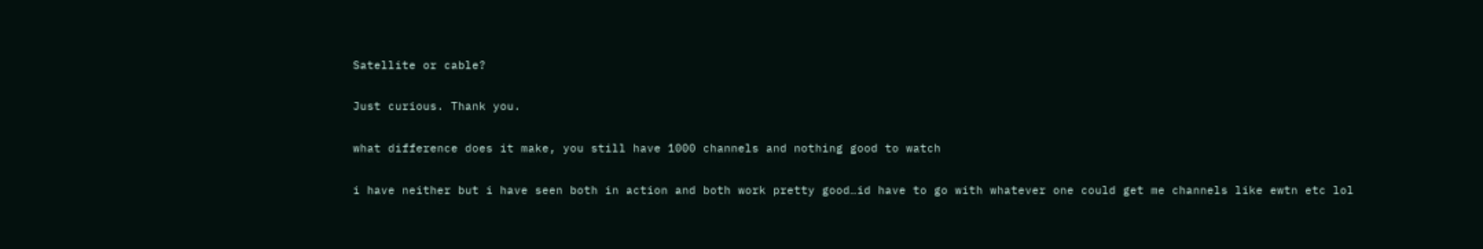Satellite or cable?

Just curious. Thank you.

what difference does it make, you still have 1000 channels and nothing good to watch

i have neither but i have seen both in action and both work pretty good…id have to go with whatever one could get me channels like ewtn etc lol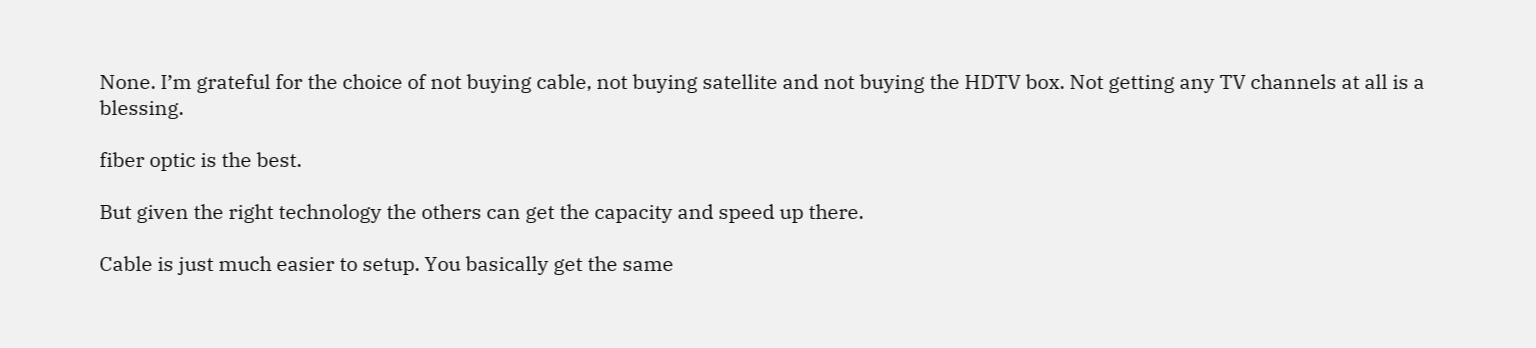None. I’m grateful for the choice of not buying cable, not buying satellite and not buying the HDTV box. Not getting any TV channels at all is a blessing.

fiber optic is the best.

But given the right technology the others can get the capacity and speed up there.

Cable is just much easier to setup. You basically get the same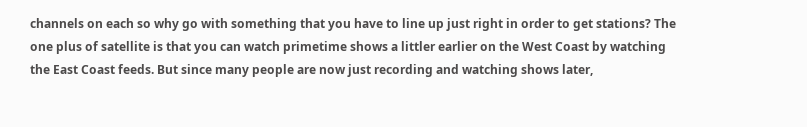channels on each so why go with something that you have to line up just right in order to get stations? The one plus of satellite is that you can watch primetime shows a littler earlier on the West Coast by watching the East Coast feeds. But since many people are now just recording and watching shows later,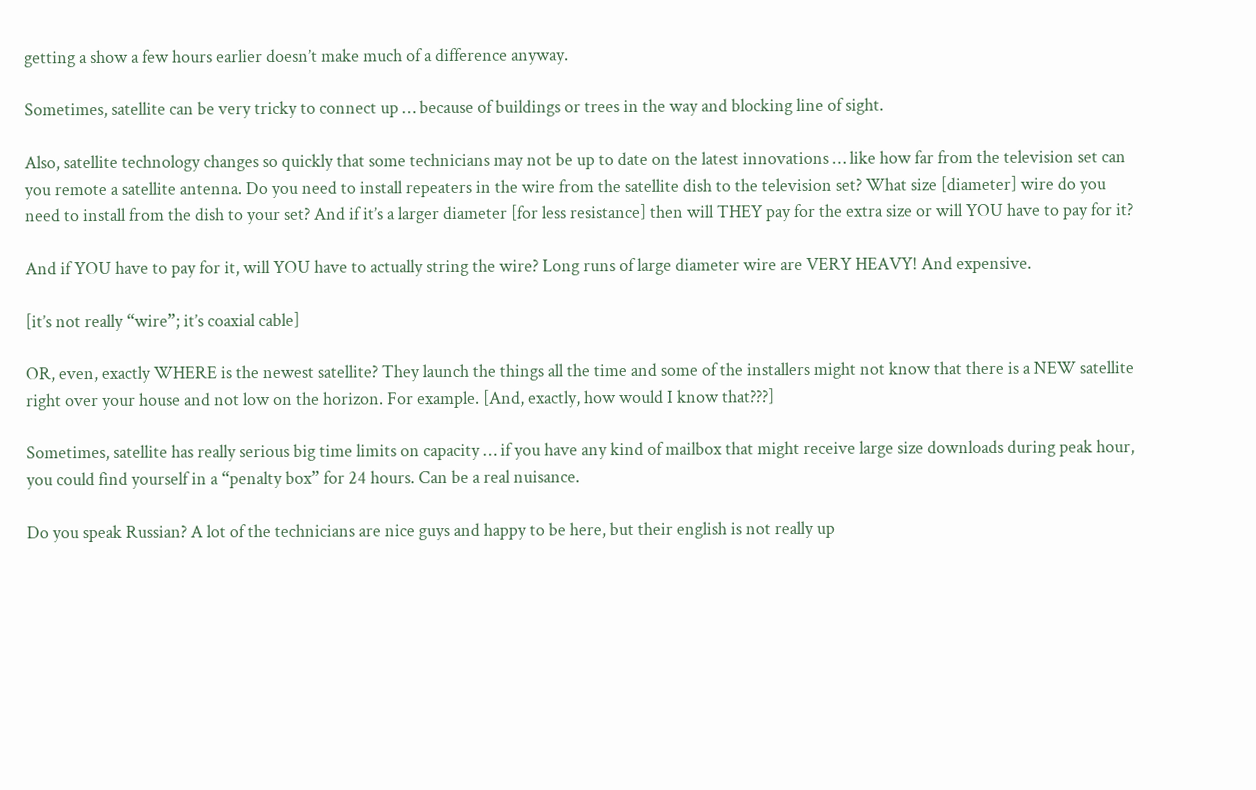getting a show a few hours earlier doesn’t make much of a difference anyway.

Sometimes, satellite can be very tricky to connect up … because of buildings or trees in the way and blocking line of sight.

Also, satellite technology changes so quickly that some technicians may not be up to date on the latest innovations … like how far from the television set can you remote a satellite antenna. Do you need to install repeaters in the wire from the satellite dish to the television set? What size [diameter] wire do you need to install from the dish to your set? And if it’s a larger diameter [for less resistance] then will THEY pay for the extra size or will YOU have to pay for it?

And if YOU have to pay for it, will YOU have to actually string the wire? Long runs of large diameter wire are VERY HEAVY! And expensive.

[it’s not really “wire”; it’s coaxial cable]

OR, even, exactly WHERE is the newest satellite? They launch the things all the time and some of the installers might not know that there is a NEW satellite right over your house and not low on the horizon. For example. [And, exactly, how would I know that???]

Sometimes, satellite has really serious big time limits on capacity … if you have any kind of mailbox that might receive large size downloads during peak hour, you could find yourself in a “penalty box” for 24 hours. Can be a real nuisance.

Do you speak Russian? A lot of the technicians are nice guys and happy to be here, but their english is not really up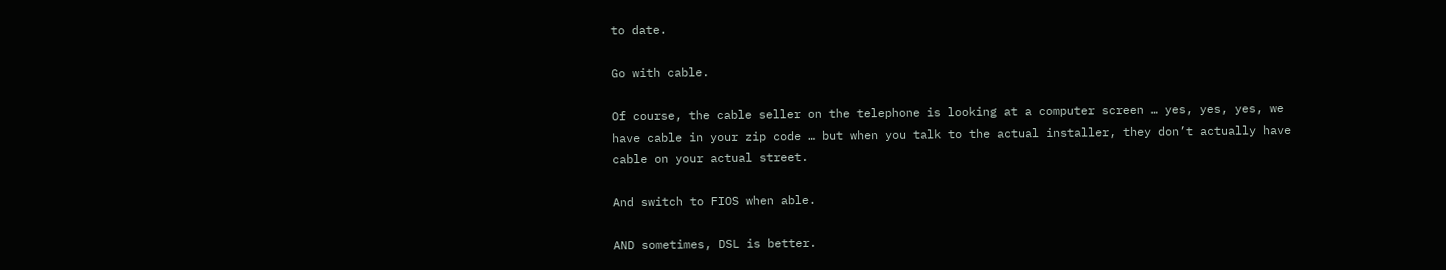to date.

Go with cable.

Of course, the cable seller on the telephone is looking at a computer screen … yes, yes, yes, we have cable in your zip code … but when you talk to the actual installer, they don’t actually have cable on your actual street.

And switch to FIOS when able.

AND sometimes, DSL is better.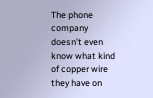The phone company doesn’t even know what kind of copper wire they have on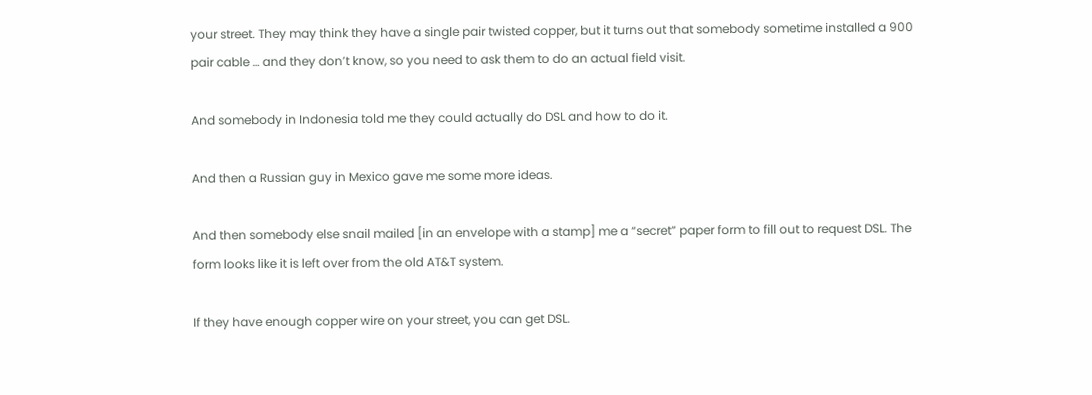your street. They may think they have a single pair twisted copper, but it turns out that somebody sometime installed a 900 pair cable … and they don’t know, so you need to ask them to do an actual field visit.

And somebody in Indonesia told me they could actually do DSL and how to do it.

And then a Russian guy in Mexico gave me some more ideas.

And then somebody else snail mailed [in an envelope with a stamp] me a “secret” paper form to fill out to request DSL. The form looks like it is left over from the old AT&T system.

If they have enough copper wire on your street, you can get DSL.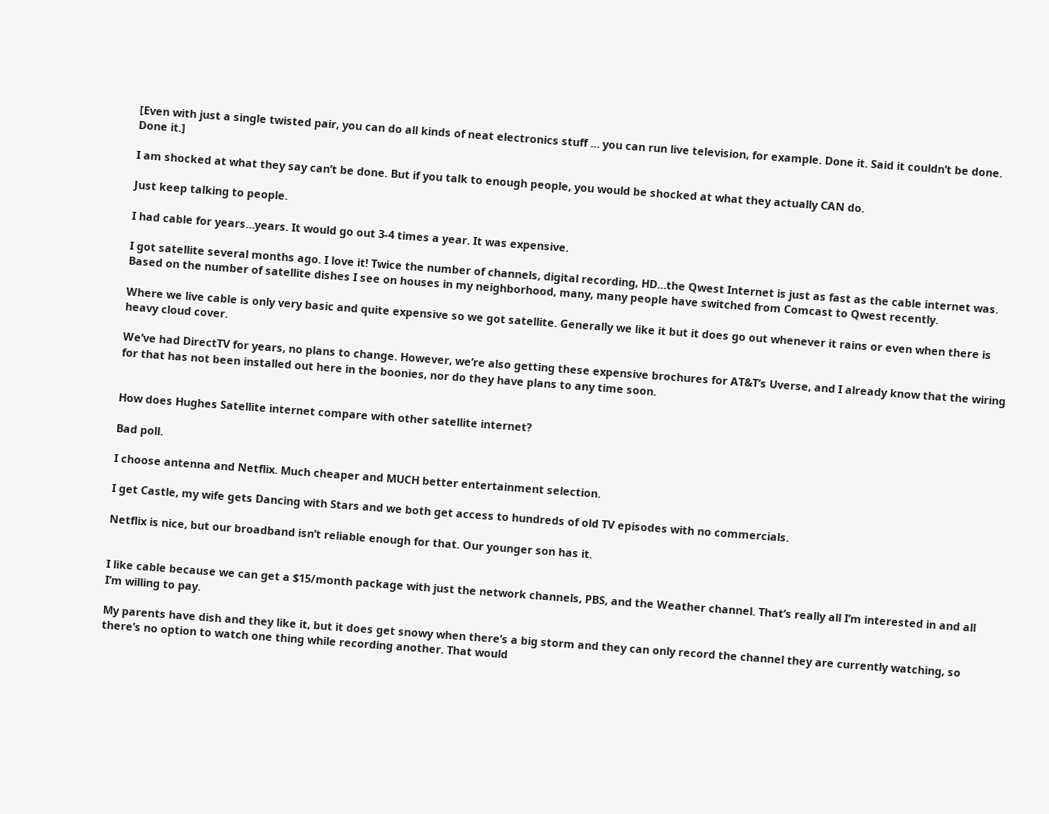[Even with just a single twisted pair, you can do all kinds of neat electronics stuff … you can run live television, for example. Done it. Said it couldn’t be done. Done it.]

I am shocked at what they say can’t be done. But if you talk to enough people, you would be shocked at what they actually CAN do.

Just keep talking to people.

I had cable for years…years. It would go out 3-4 times a year. It was expensive.

I got satellite several months ago. I love it! Twice the number of channels, digital recording, HD…the Qwest Internet is just as fast as the cable internet was. Based on the number of satellite dishes I see on houses in my neighborhood, many, many people have switched from Comcast to Qwest recently.

Where we live cable is only very basic and quite expensive so we got satellite. Generally we like it but it does go out whenever it rains or even when there is heavy cloud cover.

We’ve had DirectTV for years, no plans to change. However, we’re also getting these expensive brochures for AT&T’s Uverse, and I already know that the wiring for that has not been installed out here in the boonies, nor do they have plans to any time soon.


How does Hughes Satellite internet compare with other satellite internet?

Bad poll.

I choose antenna and Netflix. Much cheaper and MUCH better entertainment selection.

I get Castle, my wife gets Dancing with Stars and we both get access to hundreds of old TV episodes with no commercials.

Netflix is nice, but our broadband isn’t reliable enough for that. Our younger son has it.


I like cable because we can get a $15/month package with just the network channels, PBS, and the Weather channel. That’s really all I’m interested in and all I’m willing to pay.

My parents have dish and they like it, but it does get snowy when there’s a big storm and they can only record the channel they are currently watching, so there’s no option to watch one thing while recording another. That would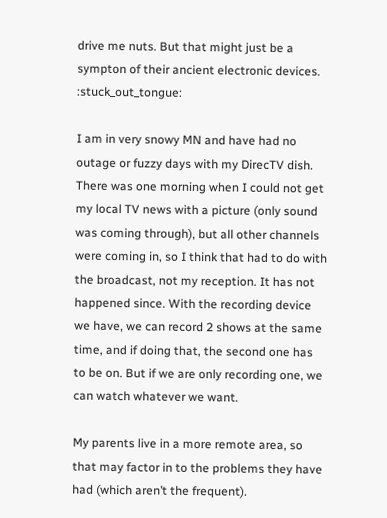drive me nuts. But that might just be a sympton of their ancient electronic devices. :stuck_out_tongue:

I am in very snowy MN and have had no outage or fuzzy days with my DirecTV dish. There was one morning when I could not get my local TV news with a picture (only sound was coming through), but all other channels were coming in, so I think that had to do with the broadcast, not my reception. It has not happened since. With the recording device we have, we can record 2 shows at the same time, and if doing that, the second one has to be on. But if we are only recording one, we can watch whatever we want.

My parents live in a more remote area, so that may factor in to the problems they have had (which aren’t the frequent).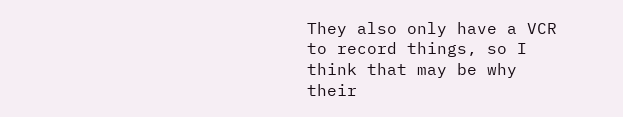They also only have a VCR to record things, so I think that may be why their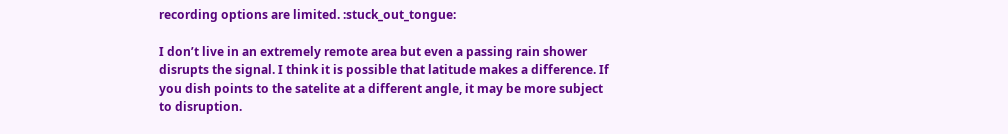recording options are limited. :stuck_out_tongue:

I don’t live in an extremely remote area but even a passing rain shower disrupts the signal. I think it is possible that latitude makes a difference. If you dish points to the satelite at a different angle, it may be more subject to disruption.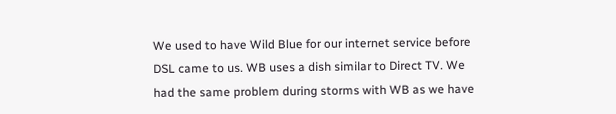We used to have Wild Blue for our internet service before DSL came to us. WB uses a dish similar to Direct TV. We had the same problem during storms with WB as we have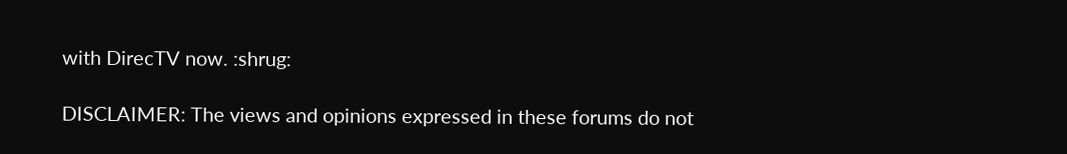with DirecTV now. :shrug:

DISCLAIMER: The views and opinions expressed in these forums do not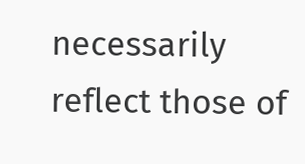necessarily reflect those of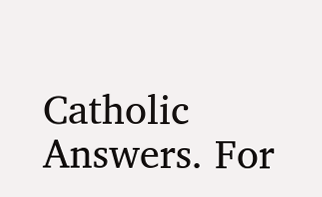Catholic Answers. For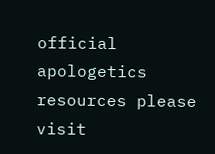official apologetics resources please visit